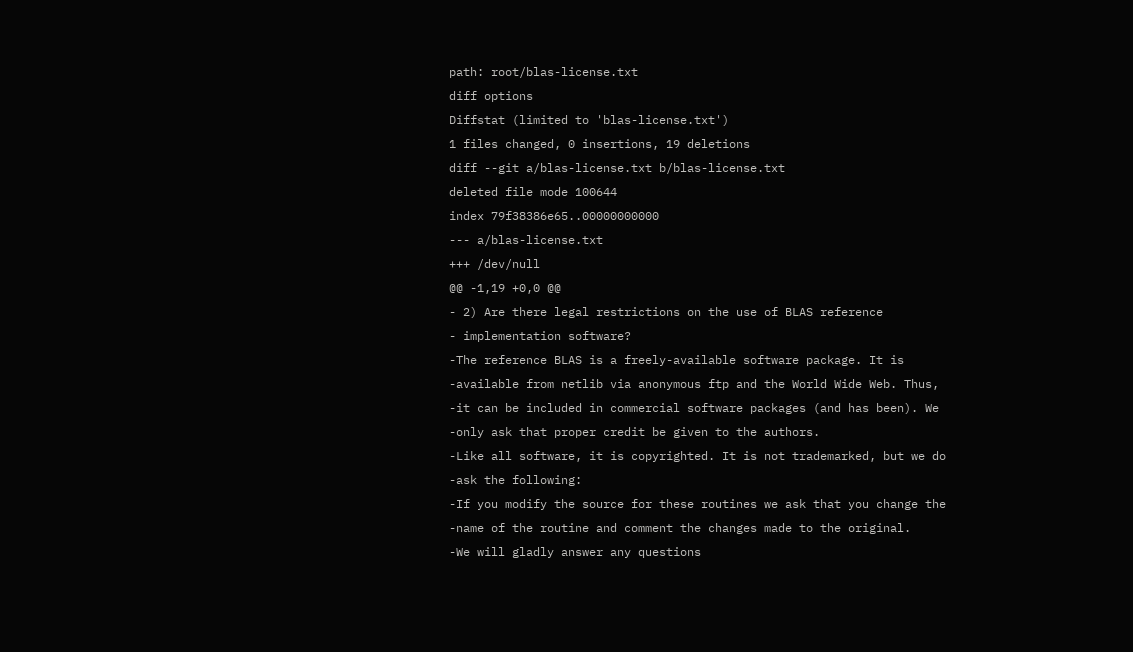path: root/blas-license.txt
diff options
Diffstat (limited to 'blas-license.txt')
1 files changed, 0 insertions, 19 deletions
diff --git a/blas-license.txt b/blas-license.txt
deleted file mode 100644
index 79f38386e65..00000000000
--- a/blas-license.txt
+++ /dev/null
@@ -1,19 +0,0 @@
- 2) Are there legal restrictions on the use of BLAS reference
- implementation software?
-The reference BLAS is a freely-available software package. It is
-available from netlib via anonymous ftp and the World Wide Web. Thus,
-it can be included in commercial software packages (and has been). We
-only ask that proper credit be given to the authors.
-Like all software, it is copyrighted. It is not trademarked, but we do
-ask the following:
-If you modify the source for these routines we ask that you change the
-name of the routine and comment the changes made to the original.
-We will gladly answer any questions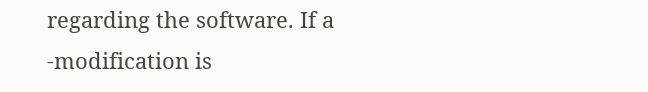regarding the software. If a
-modification is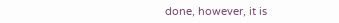done, however, it is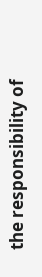the responsibility of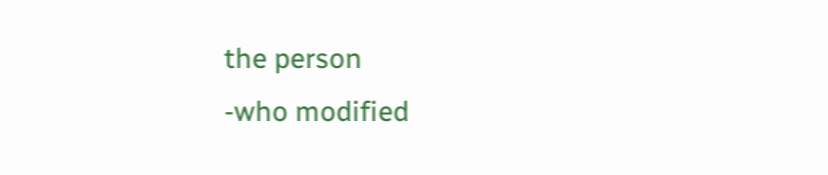the person
-who modified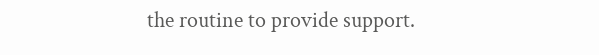the routine to provide support.